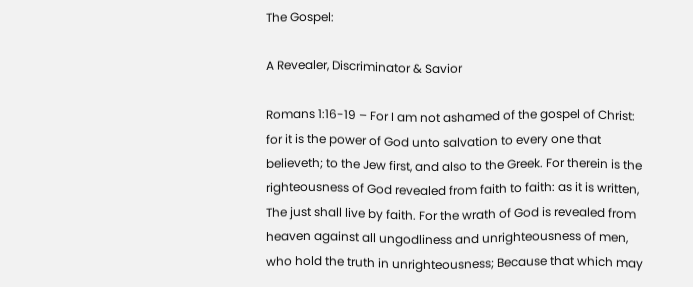The Gospel:

A Revealer, Discriminator & Savior

Romans 1:16-19 – For I am not ashamed of the gospel of Christ: for it is the power of God unto salvation to every one that believeth; to the Jew first, and also to the Greek. For therein is the righteousness of God revealed from faith to faith: as it is written, The just shall live by faith. For the wrath of God is revealed from heaven against all ungodliness and unrighteousness of men, who hold the truth in unrighteousness; Because that which may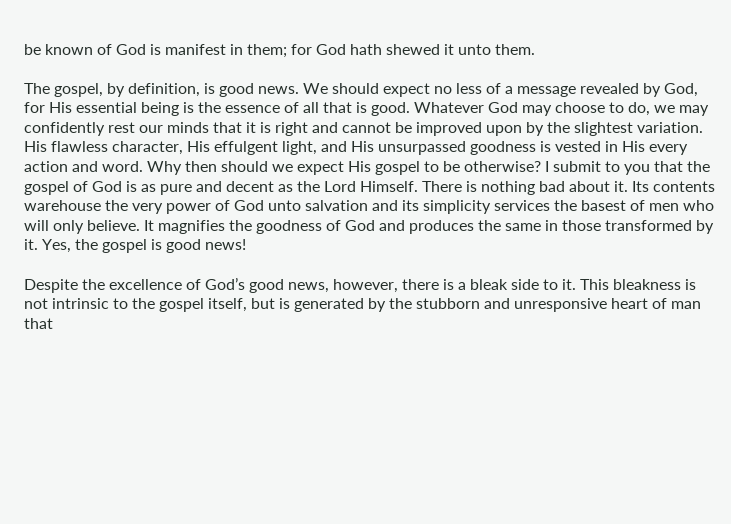be known of God is manifest in them; for God hath shewed it unto them.

The gospel, by definition, is good news. We should expect no less of a message revealed by God, for His essential being is the essence of all that is good. Whatever God may choose to do, we may confidently rest our minds that it is right and cannot be improved upon by the slightest variation. His flawless character, His effulgent light, and His unsurpassed goodness is vested in His every action and word. Why then should we expect His gospel to be otherwise? I submit to you that the gospel of God is as pure and decent as the Lord Himself. There is nothing bad about it. Its contents warehouse the very power of God unto salvation and its simplicity services the basest of men who will only believe. It magnifies the goodness of God and produces the same in those transformed by it. Yes, the gospel is good news!

Despite the excellence of God’s good news, however, there is a bleak side to it. This bleakness is not intrinsic to the gospel itself, but is generated by the stubborn and unresponsive heart of man that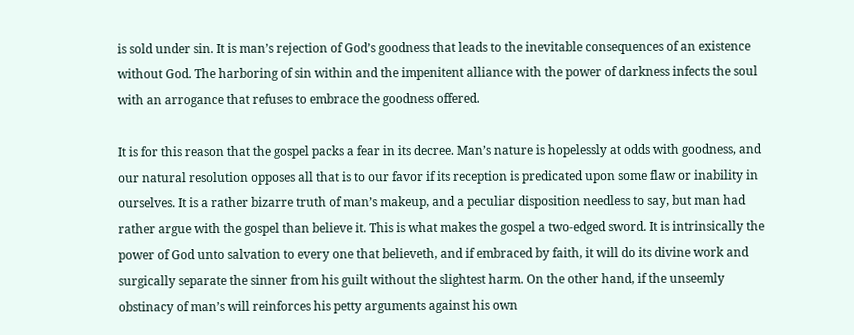is sold under sin. It is man’s rejection of God’s goodness that leads to the inevitable consequences of an existence without God. The harboring of sin within and the impenitent alliance with the power of darkness infects the soul with an arrogance that refuses to embrace the goodness offered.

It is for this reason that the gospel packs a fear in its decree. Man’s nature is hopelessly at odds with goodness, and our natural resolution opposes all that is to our favor if its reception is predicated upon some flaw or inability in ourselves. It is a rather bizarre truth of man’s makeup, and a peculiar disposition needless to say, but man had rather argue with the gospel than believe it. This is what makes the gospel a two-edged sword. It is intrinsically the power of God unto salvation to every one that believeth, and if embraced by faith, it will do its divine work and surgically separate the sinner from his guilt without the slightest harm. On the other hand, if the unseemly obstinacy of man’s will reinforces his petty arguments against his own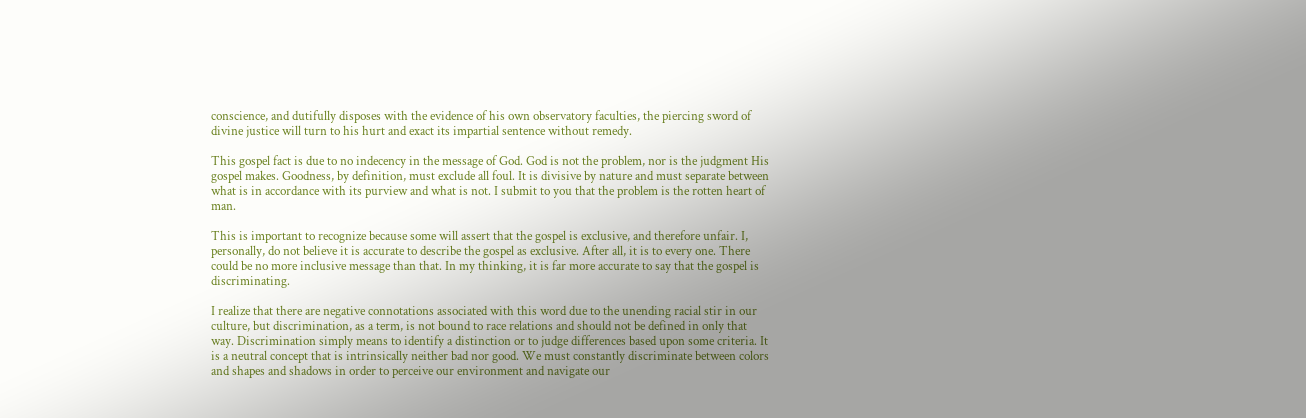conscience, and dutifully disposes with the evidence of his own observatory faculties, the piercing sword of divine justice will turn to his hurt and exact its impartial sentence without remedy.

This gospel fact is due to no indecency in the message of God. God is not the problem, nor is the judgment His gospel makes. Goodness, by definition, must exclude all foul. It is divisive by nature and must separate between what is in accordance with its purview and what is not. I submit to you that the problem is the rotten heart of man.

This is important to recognize because some will assert that the gospel is exclusive, and therefore unfair. I, personally, do not believe it is accurate to describe the gospel as exclusive. After all, it is to every one. There could be no more inclusive message than that. In my thinking, it is far more accurate to say that the gospel is discriminating.

I realize that there are negative connotations associated with this word due to the unending racial stir in our culture, but discrimination, as a term, is not bound to race relations and should not be defined in only that way. Discrimination simply means to identify a distinction or to judge differences based upon some criteria. It is a neutral concept that is intrinsically neither bad nor good. We must constantly discriminate between colors and shapes and shadows in order to perceive our environment and navigate our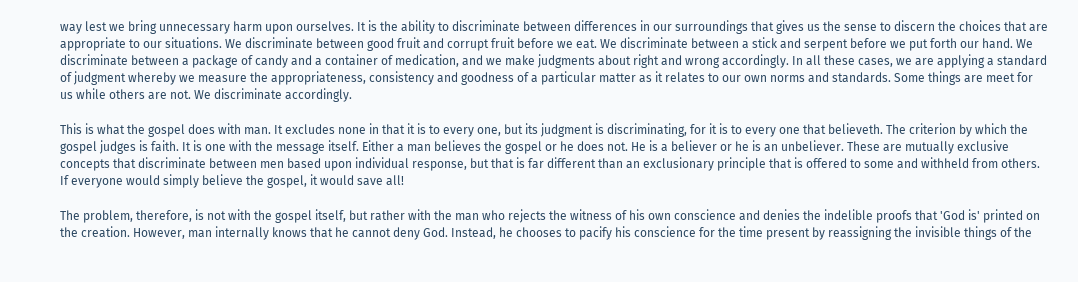way lest we bring unnecessary harm upon ourselves. It is the ability to discriminate between differences in our surroundings that gives us the sense to discern the choices that are appropriate to our situations. We discriminate between good fruit and corrupt fruit before we eat. We discriminate between a stick and serpent before we put forth our hand. We discriminate between a package of candy and a container of medication, and we make judgments about right and wrong accordingly. In all these cases, we are applying a standard of judgment whereby we measure the appropriateness, consistency and goodness of a particular matter as it relates to our own norms and standards. Some things are meet for us while others are not. We discriminate accordingly.

This is what the gospel does with man. It excludes none in that it is to every one, but its judgment is discriminating, for it is to every one that believeth. The criterion by which the gospel judges is faith. It is one with the message itself. Either a man believes the gospel or he does not. He is a believer or he is an unbeliever. These are mutually exclusive concepts that discriminate between men based upon individual response, but that is far different than an exclusionary principle that is offered to some and withheld from others. If everyone would simply believe the gospel, it would save all!

The problem, therefore, is not with the gospel itself, but rather with the man who rejects the witness of his own conscience and denies the indelible proofs that 'God is' printed on the creation. However, man internally knows that he cannot deny God. Instead, he chooses to pacify his conscience for the time present by reassigning the invisible things of the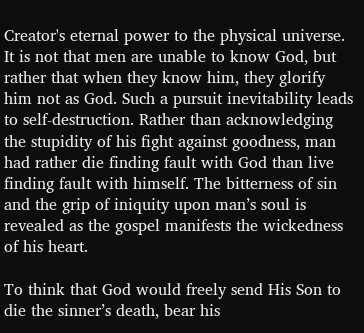Creator's eternal power to the physical universe. It is not that men are unable to know God, but rather that when they know him, they glorify him not as God. Such a pursuit inevitability leads to self-destruction. Rather than acknowledging the stupidity of his fight against goodness, man had rather die finding fault with God than live finding fault with himself. The bitterness of sin and the grip of iniquity upon man’s soul is revealed as the gospel manifests the wickedness of his heart.

To think that God would freely send His Son to die the sinner’s death, bear his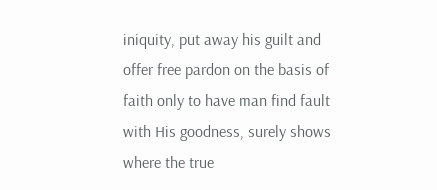iniquity, put away his guilt and offer free pardon on the basis of faith only to have man find fault with His goodness, surely shows where the true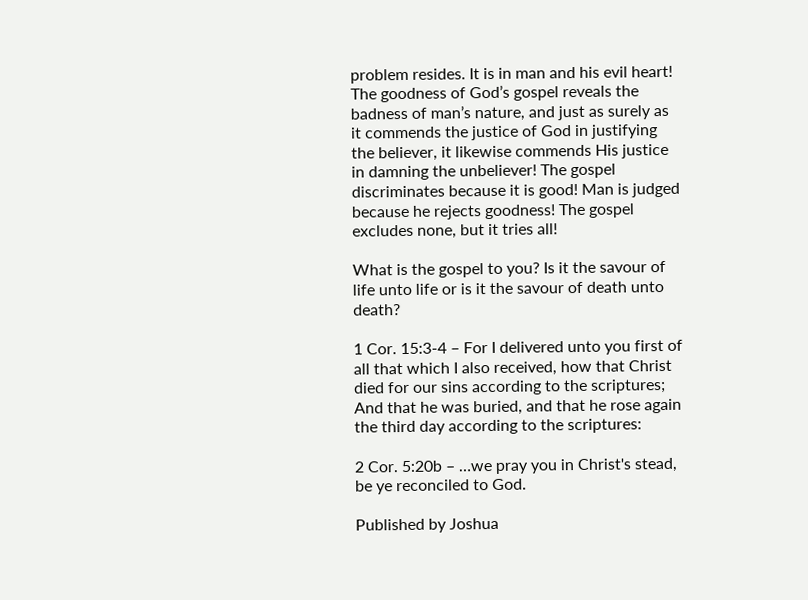problem resides. It is in man and his evil heart! The goodness of God’s gospel reveals the badness of man’s nature, and just as surely as it commends the justice of God in justifying the believer, it likewise commends His justice in damning the unbeliever! The gospel discriminates because it is good! Man is judged because he rejects goodness! The gospel excludes none, but it tries all!

What is the gospel to you? Is it the savour of life unto life or is it the savour of death unto death?

1 Cor. 15:3-4 – For I delivered unto you first of all that which I also received, how that Christ died for our sins according to the scriptures; And that he was buried, and that he rose again the third day according to the scriptures:

2 Cor. 5:20b – …we pray you in Christ's stead, be ye reconciled to God.

Published by Joshua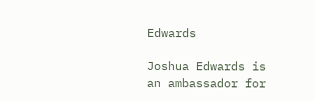Edwards

Joshua Edwards is an ambassador for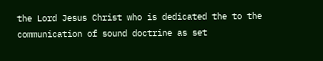the Lord Jesus Christ who is dedicated the to the communication of sound doctrine as set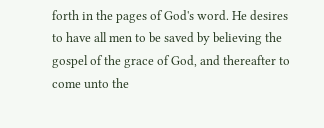forth in the pages of God's word. He desires to have all men to be saved by believing the gospel of the grace of God, and thereafter to come unto the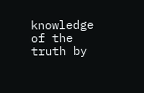knowledge of the truth by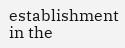establishment in the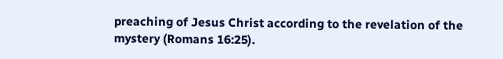preaching of Jesus Christ according to the revelation of the mystery (Romans 16:25).